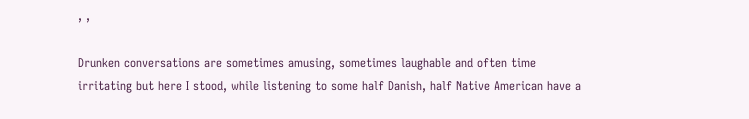, ,

Drunken conversations are sometimes amusing, sometimes laughable and often time irritating but here I stood, while listening to some half Danish, half Native American have a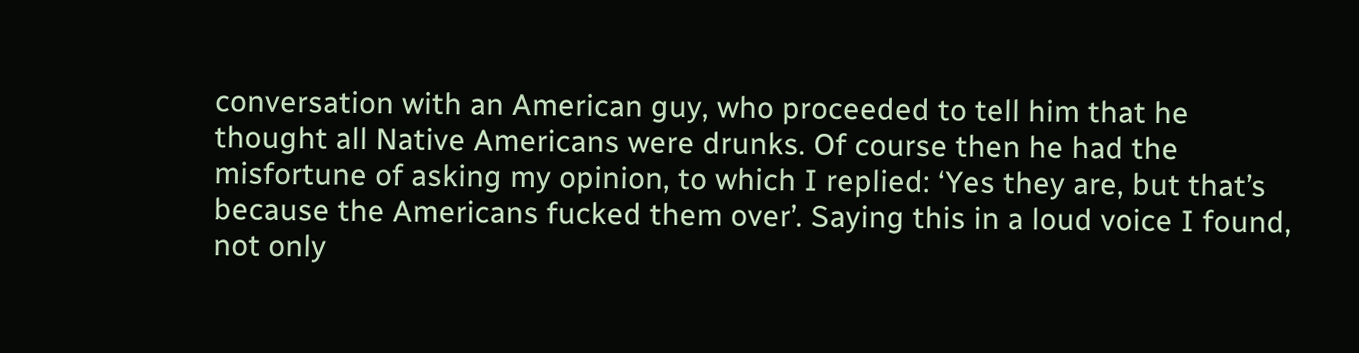conversation with an American guy, who proceeded to tell him that he thought all Native Americans were drunks. Of course then he had the misfortune of asking my opinion, to which I replied: ‘Yes they are, but that’s because the Americans fucked them over’. Saying this in a loud voice I found, not only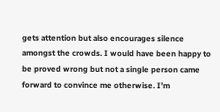gets attention but also encourages silence amongst the crowds. I would have been happy to be proved wrong but not a single person came forward to convince me otherwise. I’m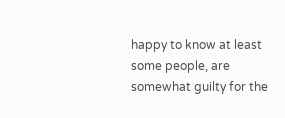happy to know at least some people, are somewhat guilty for the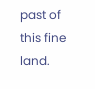past of this fine land.